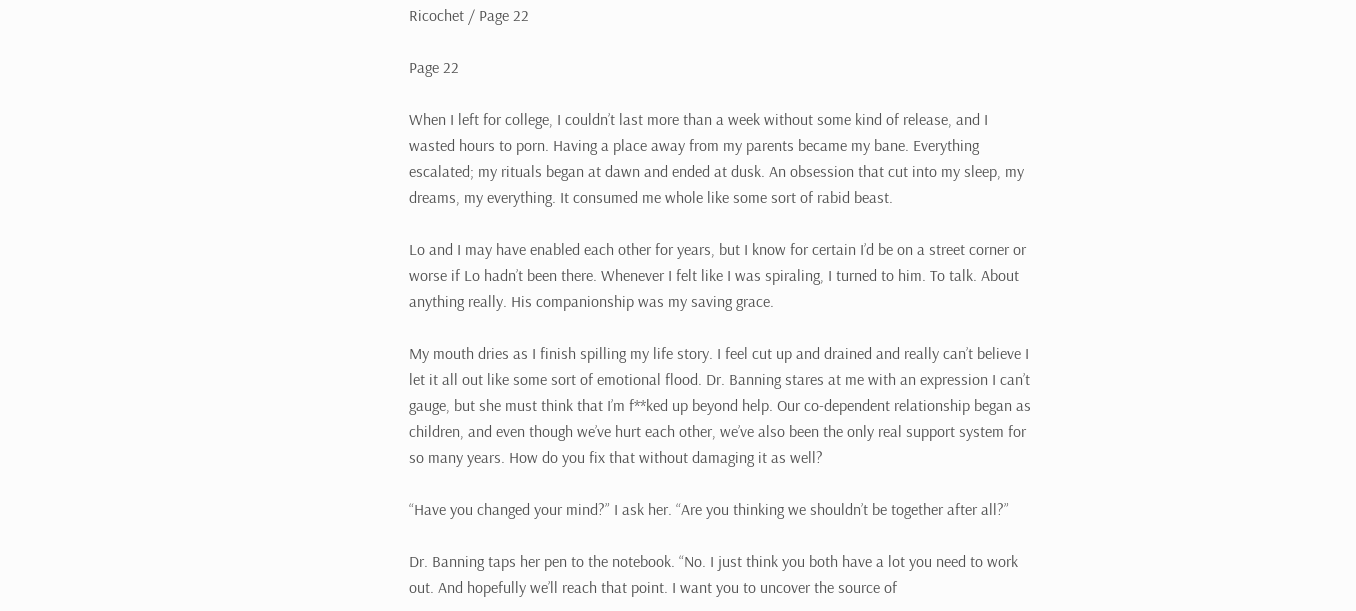Ricochet / Page 22

Page 22

When I left for college, I couldn’t last more than a week without some kind of release, and I wasted hours to porn. Having a place away from my parents became my bane. Everything escalated; my rituals began at dawn and ended at dusk. An obsession that cut into my sleep, my dreams, my everything. It consumed me whole like some sort of rabid beast.

Lo and I may have enabled each other for years, but I know for certain I’d be on a street corner or worse if Lo hadn’t been there. Whenever I felt like I was spiraling, I turned to him. To talk. About anything really. His companionship was my saving grace.

My mouth dries as I finish spilling my life story. I feel cut up and drained and really can’t believe I let it all out like some sort of emotional flood. Dr. Banning stares at me with an expression I can’t gauge, but she must think that I’m f**ked up beyond help. Our co-dependent relationship began as children, and even though we’ve hurt each other, we’ve also been the only real support system for so many years. How do you fix that without damaging it as well?

“Have you changed your mind?” I ask her. “Are you thinking we shouldn’t be together after all?”

Dr. Banning taps her pen to the notebook. “No. I just think you both have a lot you need to work out. And hopefully we’ll reach that point. I want you to uncover the source of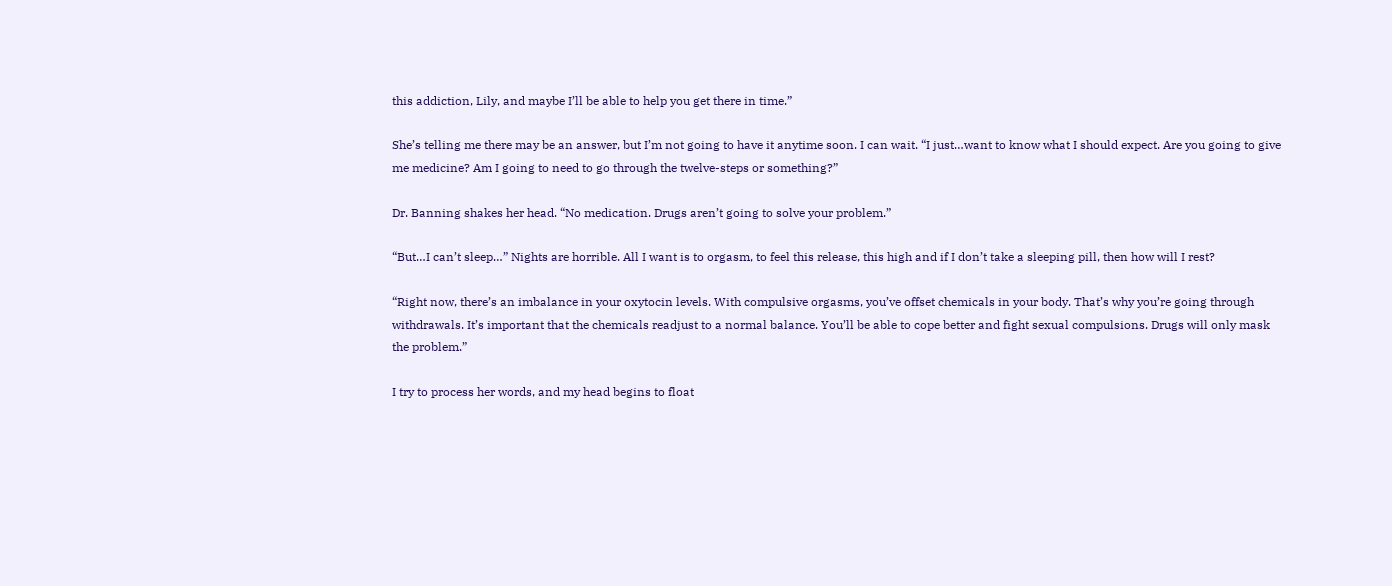this addiction, Lily, and maybe I’ll be able to help you get there in time.”

She’s telling me there may be an answer, but I’m not going to have it anytime soon. I can wait. “I just…want to know what I should expect. Are you going to give me medicine? Am I going to need to go through the twelve-steps or something?”

Dr. Banning shakes her head. “No medication. Drugs aren’t going to solve your problem.”

“But…I can’t sleep…” Nights are horrible. All I want is to orgasm, to feel this release, this high and if I don’t take a sleeping pill, then how will I rest?

“Right now, there’s an imbalance in your oxytocin levels. With compulsive orgasms, you’ve offset chemicals in your body. That’s why you’re going through withdrawals. It’s important that the chemicals readjust to a normal balance. You’ll be able to cope better and fight sexual compulsions. Drugs will only mask the problem.”

I try to process her words, and my head begins to float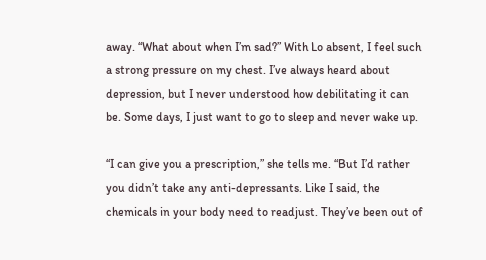away. “What about when I’m sad?” With Lo absent, I feel such a strong pressure on my chest. I’ve always heard about depression, but I never understood how debilitating it can be. Some days, I just want to go to sleep and never wake up.

“I can give you a prescription,” she tells me. “But I’d rather you didn’t take any anti-depressants. Like I said, the chemicals in your body need to readjust. They’ve been out of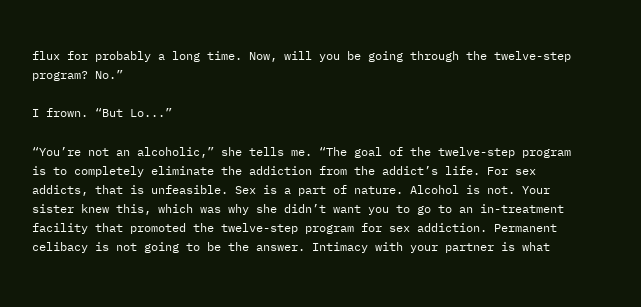flux for probably a long time. Now, will you be going through the twelve-step program? No.”

I frown. “But Lo...”

“You’re not an alcoholic,” she tells me. “The goal of the twelve-step program is to completely eliminate the addiction from the addict’s life. For sex addicts, that is unfeasible. Sex is a part of nature. Alcohol is not. Your sister knew this, which was why she didn’t want you to go to an in-treatment facility that promoted the twelve-step program for sex addiction. Permanent celibacy is not going to be the answer. Intimacy with your partner is what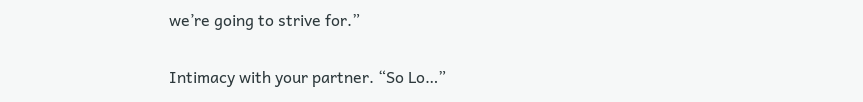we’re going to strive for.”

Intimacy with your partner. “So Lo…”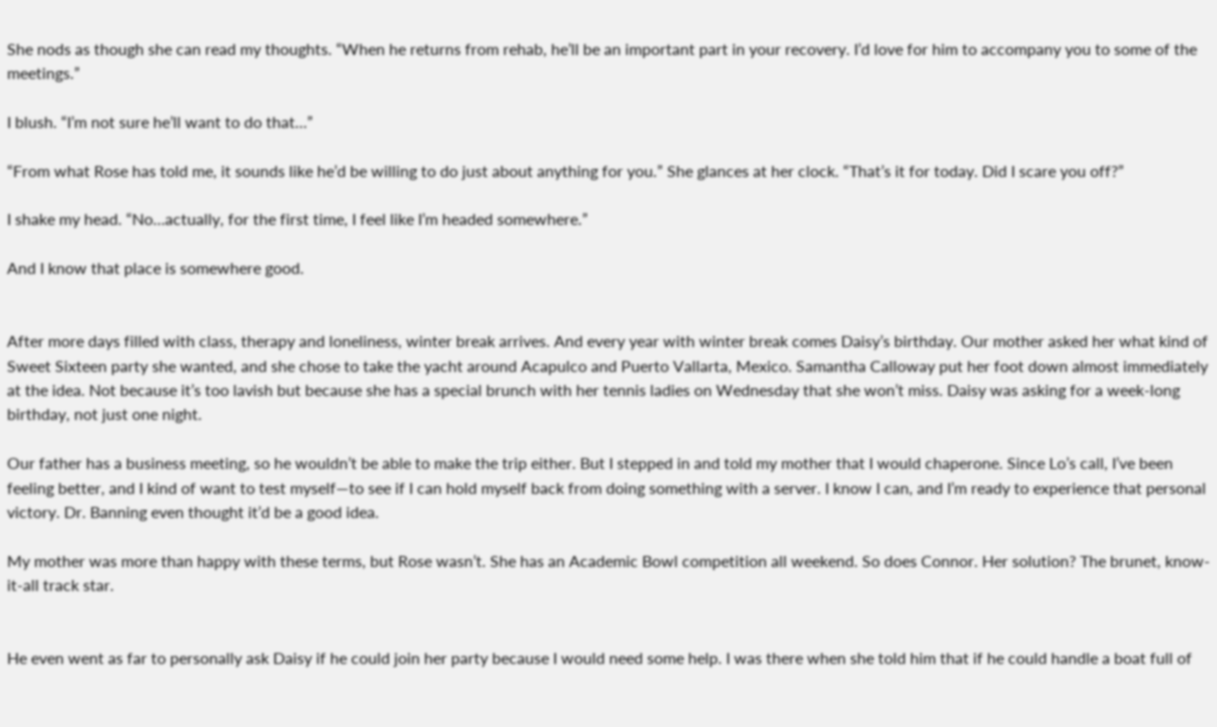She nods as though she can read my thoughts. “When he returns from rehab, he’ll be an important part in your recovery. I’d love for him to accompany you to some of the meetings.”

I blush. “I’m not sure he’ll want to do that…”

“From what Rose has told me, it sounds like he’d be willing to do just about anything for you.” She glances at her clock. “That’s it for today. Did I scare you off?”

I shake my head. “No…actually, for the first time, I feel like I’m headed somewhere.”

And I know that place is somewhere good.


After more days filled with class, therapy and loneliness, winter break arrives. And every year with winter break comes Daisy’s birthday. Our mother asked her what kind of Sweet Sixteen party she wanted, and she chose to take the yacht around Acapulco and Puerto Vallarta, Mexico. Samantha Calloway put her foot down almost immediately at the idea. Not because it’s too lavish but because she has a special brunch with her tennis ladies on Wednesday that she won’t miss. Daisy was asking for a week-long birthday, not just one night.

Our father has a business meeting, so he wouldn’t be able to make the trip either. But I stepped in and told my mother that I would chaperone. Since Lo’s call, I’ve been feeling better, and I kind of want to test myself—to see if I can hold myself back from doing something with a server. I know I can, and I’m ready to experience that personal victory. Dr. Banning even thought it’d be a good idea.

My mother was more than happy with these terms, but Rose wasn’t. She has an Academic Bowl competition all weekend. So does Connor. Her solution? The brunet, know-it-all track star.


He even went as far to personally ask Daisy if he could join her party because I would need some help. I was there when she told him that if he could handle a boat full of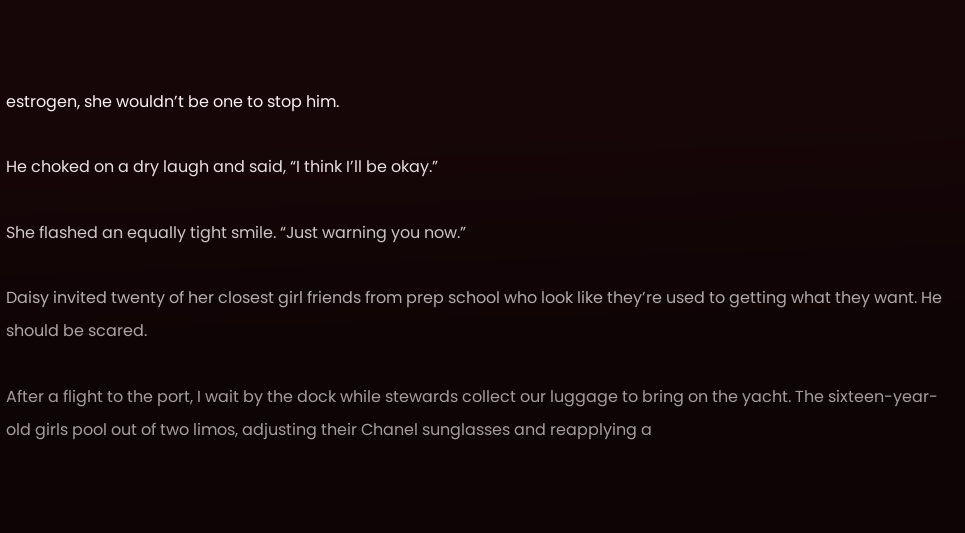estrogen, she wouldn’t be one to stop him.

He choked on a dry laugh and said, “I think I’ll be okay.”

She flashed an equally tight smile. “Just warning you now.”

Daisy invited twenty of her closest girl friends from prep school who look like they’re used to getting what they want. He should be scared.

After a flight to the port, I wait by the dock while stewards collect our luggage to bring on the yacht. The sixteen-year-old girls pool out of two limos, adjusting their Chanel sunglasses and reapplying a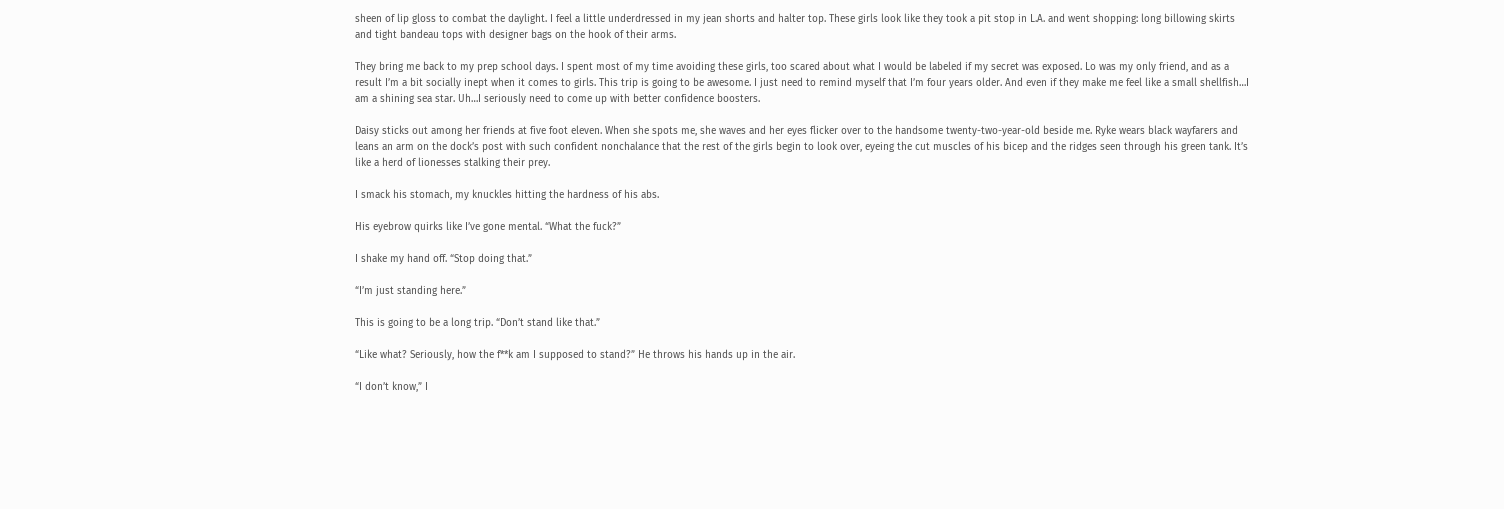sheen of lip gloss to combat the daylight. I feel a little underdressed in my jean shorts and halter top. These girls look like they took a pit stop in L.A. and went shopping: long billowing skirts and tight bandeau tops with designer bags on the hook of their arms.

They bring me back to my prep school days. I spent most of my time avoiding these girls, too scared about what I would be labeled if my secret was exposed. Lo was my only friend, and as a result I’m a bit socially inept when it comes to girls. This trip is going to be awesome. I just need to remind myself that I’m four years older. And even if they make me feel like a small shellfish…I am a shining sea star. Uh…I seriously need to come up with better confidence boosters.

Daisy sticks out among her friends at five foot eleven. When she spots me, she waves and her eyes flicker over to the handsome twenty-two-year-old beside me. Ryke wears black wayfarers and leans an arm on the dock’s post with such confident nonchalance that the rest of the girls begin to look over, eyeing the cut muscles of his bicep and the ridges seen through his green tank. It’s like a herd of lionesses stalking their prey.

I smack his stomach, my knuckles hitting the hardness of his abs.

His eyebrow quirks like I’ve gone mental. “What the fuck?”

I shake my hand off. “Stop doing that.”

“I’m just standing here.”

This is going to be a long trip. “Don’t stand like that.”

“Like what? Seriously, how the f**k am I supposed to stand?” He throws his hands up in the air.

“I don’t know,” I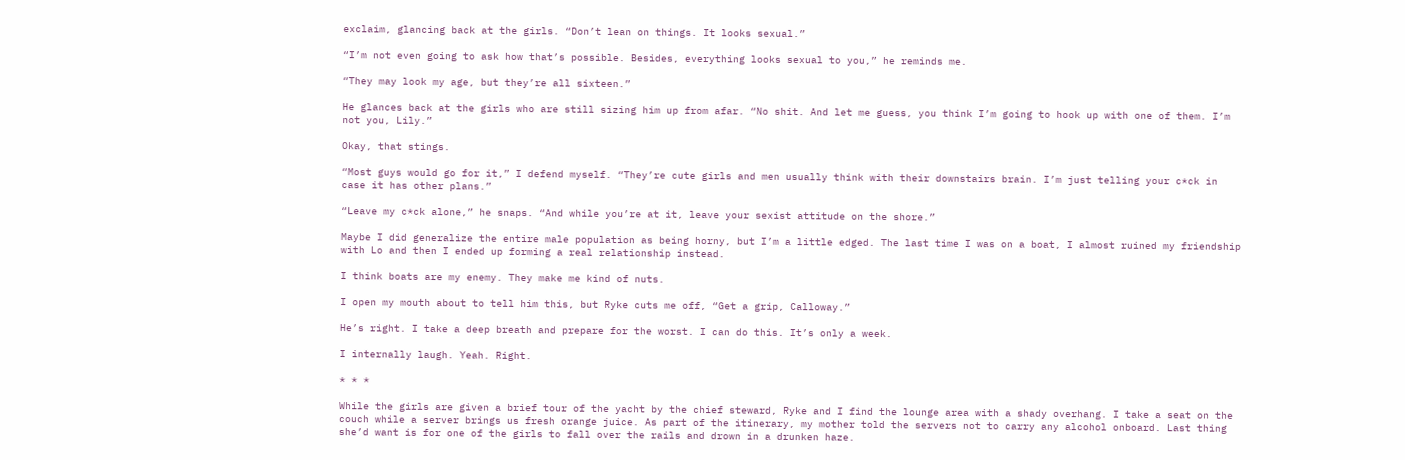exclaim, glancing back at the girls. “Don’t lean on things. It looks sexual.”

“I’m not even going to ask how that’s possible. Besides, everything looks sexual to you,” he reminds me.

“They may look my age, but they’re all sixteen.”

He glances back at the girls who are still sizing him up from afar. “No shit. And let me guess, you think I’m going to hook up with one of them. I’m not you, Lily.”

Okay, that stings.

“Most guys would go for it,” I defend myself. “They’re cute girls and men usually think with their downstairs brain. I’m just telling your c*ck in case it has other plans.”

“Leave my c*ck alone,” he snaps. “And while you’re at it, leave your sexist attitude on the shore.”

Maybe I did generalize the entire male population as being horny, but I’m a little edged. The last time I was on a boat, I almost ruined my friendship with Lo and then I ended up forming a real relationship instead.

I think boats are my enemy. They make me kind of nuts.

I open my mouth about to tell him this, but Ryke cuts me off, “Get a grip, Calloway.”

He’s right. I take a deep breath and prepare for the worst. I can do this. It’s only a week.

I internally laugh. Yeah. Right.

* * *

While the girls are given a brief tour of the yacht by the chief steward, Ryke and I find the lounge area with a shady overhang. I take a seat on the couch while a server brings us fresh orange juice. As part of the itinerary, my mother told the servers not to carry any alcohol onboard. Last thing she’d want is for one of the girls to fall over the rails and drown in a drunken haze.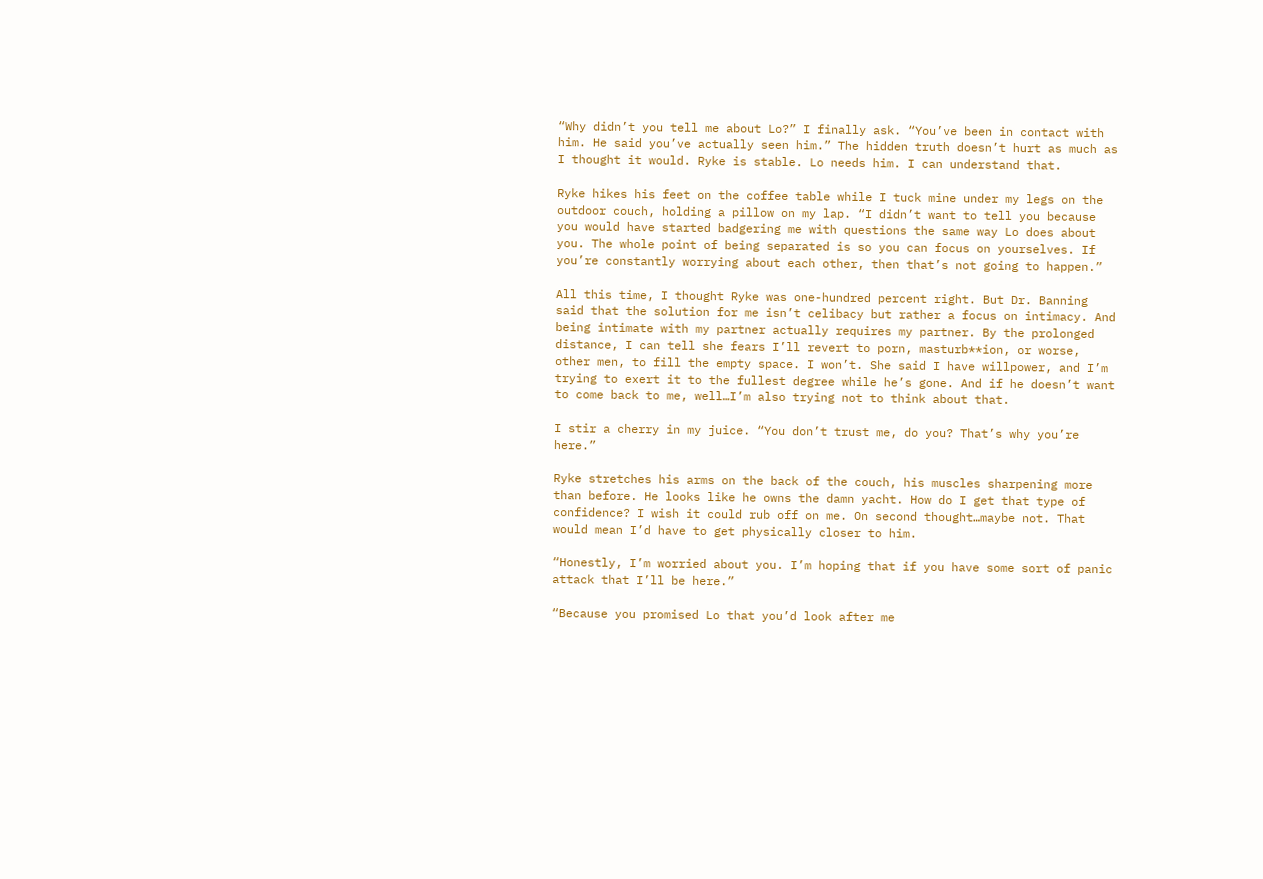“Why didn’t you tell me about Lo?” I finally ask. “You’ve been in contact with him. He said you’ve actually seen him.” The hidden truth doesn’t hurt as much as I thought it would. Ryke is stable. Lo needs him. I can understand that.

Ryke hikes his feet on the coffee table while I tuck mine under my legs on the outdoor couch, holding a pillow on my lap. “I didn’t want to tell you because you would have started badgering me with questions the same way Lo does about you. The whole point of being separated is so you can focus on yourselves. If you’re constantly worrying about each other, then that’s not going to happen.”

All this time, I thought Ryke was one-hundred percent right. But Dr. Banning said that the solution for me isn’t celibacy but rather a focus on intimacy. And being intimate with my partner actually requires my partner. By the prolonged distance, I can tell she fears I’ll revert to porn, masturb**ion, or worse, other men, to fill the empty space. I won’t. She said I have willpower, and I’m trying to exert it to the fullest degree while he’s gone. And if he doesn’t want to come back to me, well…I’m also trying not to think about that.

I stir a cherry in my juice. “You don’t trust me, do you? That’s why you’re here.”

Ryke stretches his arms on the back of the couch, his muscles sharpening more than before. He looks like he owns the damn yacht. How do I get that type of confidence? I wish it could rub off on me. On second thought…maybe not. That would mean I’d have to get physically closer to him.

“Honestly, I’m worried about you. I’m hoping that if you have some sort of panic attack that I’ll be here.”

“Because you promised Lo that you’d look after me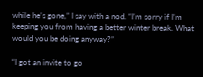while he’s gone,” I say with a nod. “I’m sorry if I’m keeping you from having a better winter break. What would you be doing anyway?”

“I got an invite to go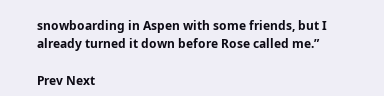snowboarding in Aspen with some friends, but I already turned it down before Rose called me.”

Prev Next